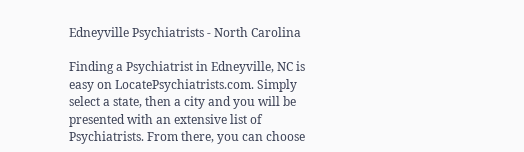Edneyville Psychiatrists - North Carolina

Finding a Psychiatrist in Edneyville, NC is easy on LocatePsychiatrists.com. Simply select a state, then a city and you will be presented with an extensive list of Psychiatrists. From there, you can choose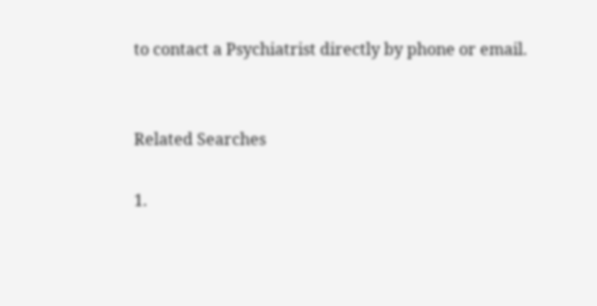to contact a Psychiatrist directly by phone or email.


Related Searches

1.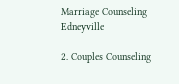Marriage Counseling Edneyville

2. Couples Counseling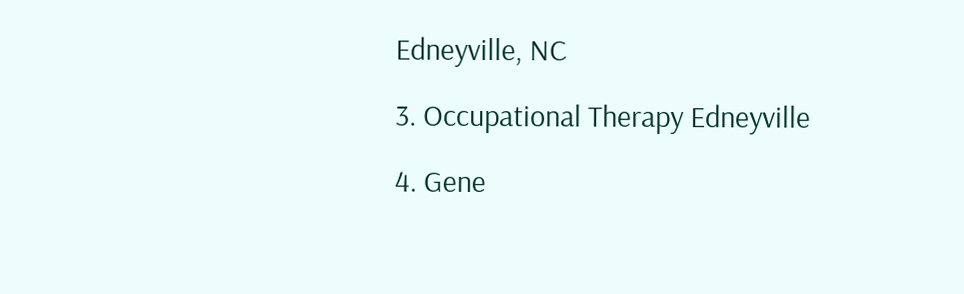Edneyville, NC

3. Occupational Therapy Edneyville

4. Gene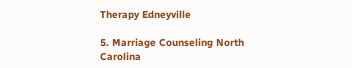Therapy Edneyville

5. Marriage Counseling North Carolina